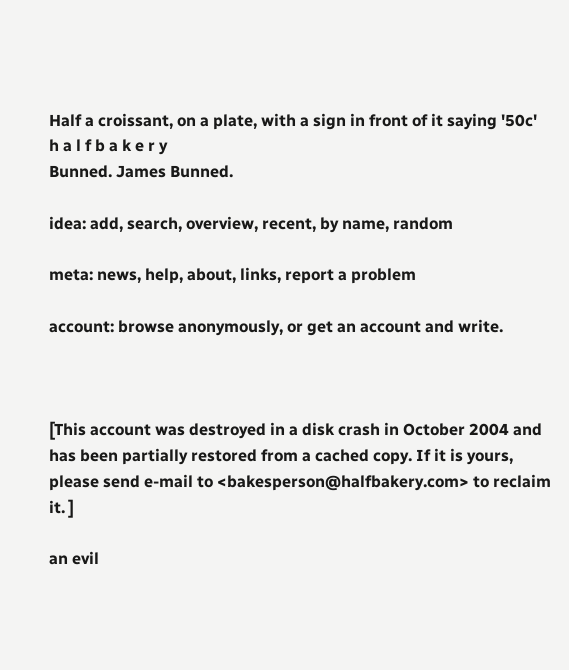Half a croissant, on a plate, with a sign in front of it saying '50c'
h a l f b a k e r y
Bunned. James Bunned.

idea: add, search, overview, recent, by name, random

meta: news, help, about, links, report a problem

account: browse anonymously, or get an account and write.



[This account was destroyed in a disk crash in October 2004 and has been partially restored from a cached copy. If it is yours, please send e-mail to <bakesperson@halfbakery.com> to reclaim it. ]

an evil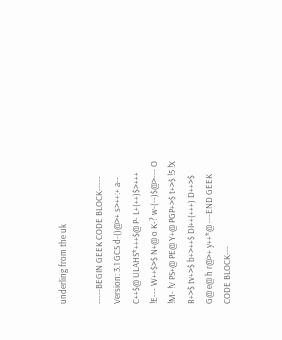underling from the uk

-----BEGIN GEEK CODE BLOCK----- Version: 3.1 GCS d-()@>+ s>++:+ a-- C++$@ ULAHS*+++$@ P- L+(++)$>+++ !E--- W++$>$ N+@ o K-? w-(--)$@>--- O !M- !V PS+@ PE@ Y+@ PGP+>$ t+>$ !5 !X R+>$ tv+>$ b+>++$ DI++(+++) D++>$ G@ e@ h r@>+ y++*@ ---END GEEK CODE BLOCK---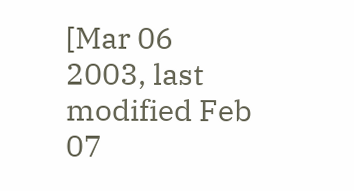[Mar 06 2003, last modified Feb 07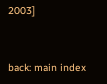2003]


back: main index